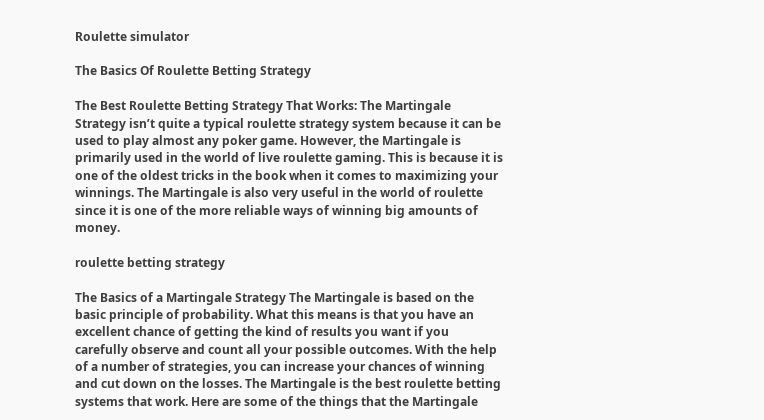Roulette simulator

The Basics Of Roulette Betting Strategy

The Best Roulette Betting Strategy That Works: The Martingale Strategy isn’t quite a typical roulette strategy system because it can be used to play almost any poker game. However, the Martingale is primarily used in the world of live roulette gaming. This is because it is one of the oldest tricks in the book when it comes to maximizing your winnings. The Martingale is also very useful in the world of roulette since it is one of the more reliable ways of winning big amounts of money.

roulette betting strategy

The Basics of a Martingale Strategy The Martingale is based on the basic principle of probability. What this means is that you have an excellent chance of getting the kind of results you want if you carefully observe and count all your possible outcomes. With the help of a number of strategies, you can increase your chances of winning and cut down on the losses. The Martingale is the best roulette betting systems that work. Here are some of the things that the Martingale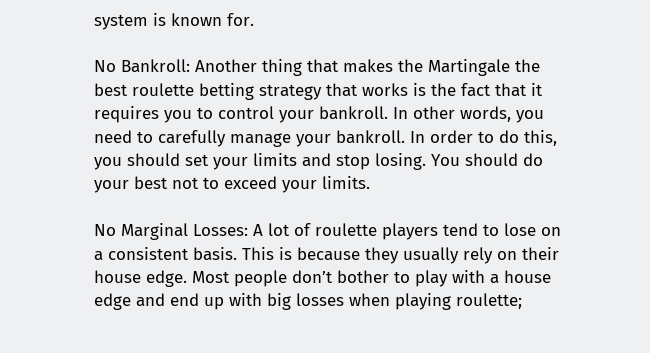system is known for.

No Bankroll: Another thing that makes the Martingale the best roulette betting strategy that works is the fact that it requires you to control your bankroll. In other words, you need to carefully manage your bankroll. In order to do this, you should set your limits and stop losing. You should do your best not to exceed your limits.

No Marginal Losses: A lot of roulette players tend to lose on a consistent basis. This is because they usually rely on their house edge. Most people don’t bother to play with a house edge and end up with big losses when playing roulette;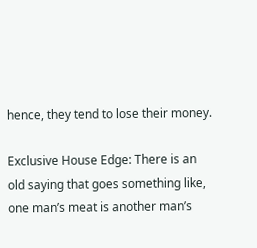hence, they tend to lose their money.

Exclusive House Edge: There is an old saying that goes something like, one man’s meat is another man’s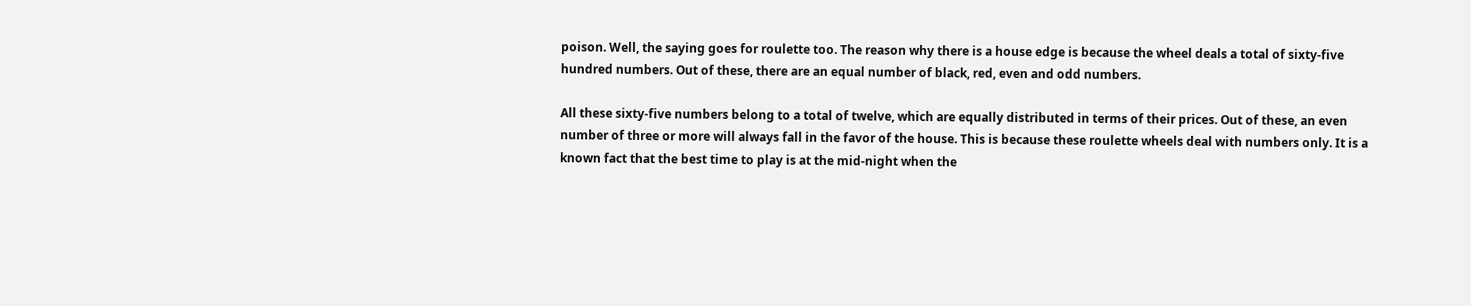poison. Well, the saying goes for roulette too. The reason why there is a house edge is because the wheel deals a total of sixty-five hundred numbers. Out of these, there are an equal number of black, red, even and odd numbers.

All these sixty-five numbers belong to a total of twelve, which are equally distributed in terms of their prices. Out of these, an even number of three or more will always fall in the favor of the house. This is because these roulette wheels deal with numbers only. It is a known fact that the best time to play is at the mid-night when the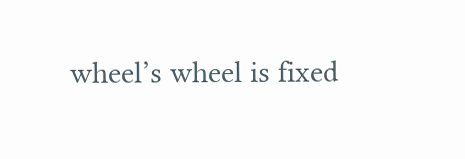wheel’s wheel is fixed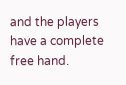and the players have a complete free hand.